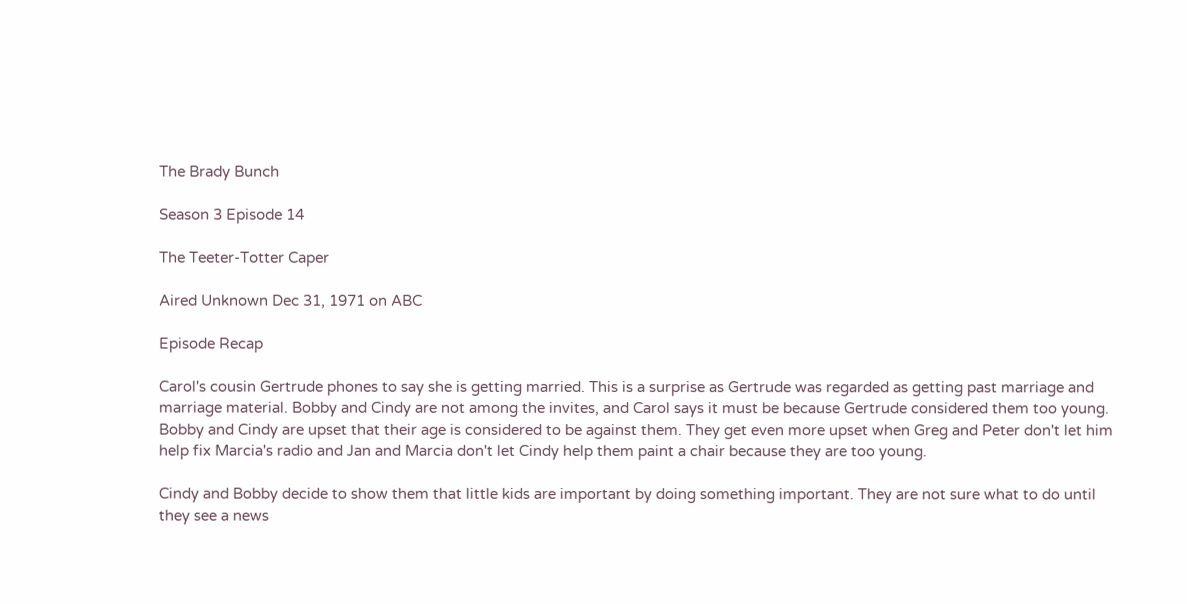The Brady Bunch

Season 3 Episode 14

The Teeter-Totter Caper

Aired Unknown Dec 31, 1971 on ABC

Episode Recap

Carol's cousin Gertrude phones to say she is getting married. This is a surprise as Gertrude was regarded as getting past marriage and marriage material. Bobby and Cindy are not among the invites, and Carol says it must be because Gertrude considered them too young. Bobby and Cindy are upset that their age is considered to be against them. They get even more upset when Greg and Peter don't let him help fix Marcia's radio and Jan and Marcia don't let Cindy help them paint a chair because they are too young.

Cindy and Bobby decide to show them that little kids are important by doing something important. They are not sure what to do until they see a news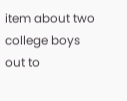item about two college boys out to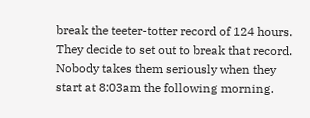break the teeter-totter record of 124 hours. They decide to set out to break that record. Nobody takes them seriously when they start at 8:03am the following morning.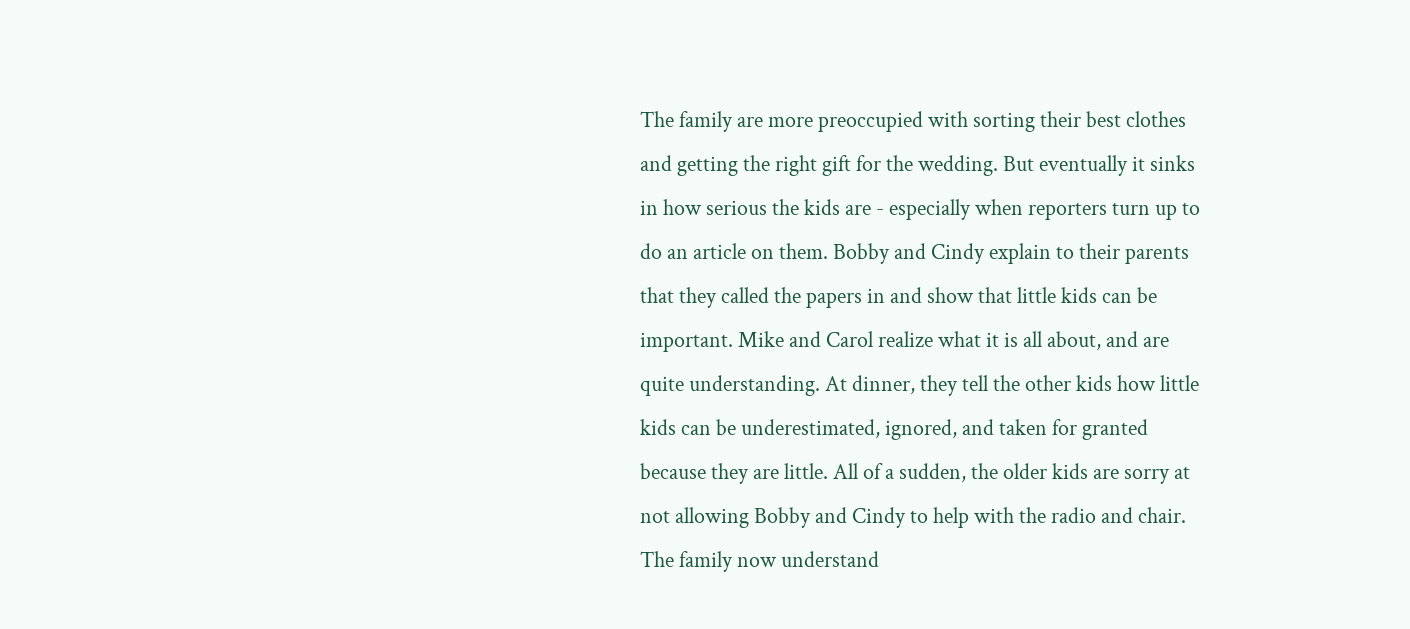The family are more preoccupied with sorting their best clothes and getting the right gift for the wedding. But eventually it sinks in how serious the kids are - especially when reporters turn up to do an article on them. Bobby and Cindy explain to their parents that they called the papers in and show that little kids can be important. Mike and Carol realize what it is all about, and are quite understanding. At dinner, they tell the other kids how little kids can be underestimated, ignored, and taken for granted because they are little. All of a sudden, the older kids are sorry at not allowing Bobby and Cindy to help with the radio and chair. The family now understand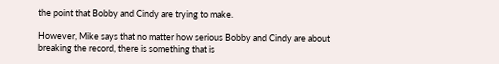the point that Bobby and Cindy are trying to make.

However, Mike says that no matter how serious Bobby and Cindy are about breaking the record, there is something that is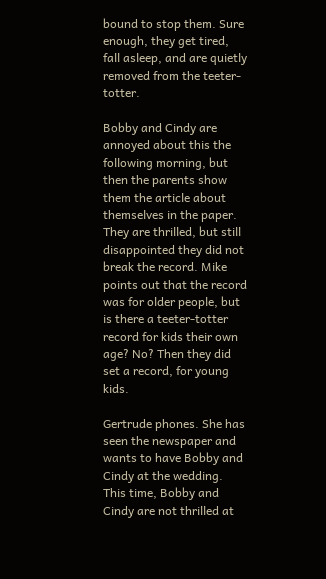bound to stop them. Sure enough, they get tired, fall asleep, and are quietly removed from the teeter-totter.

Bobby and Cindy are annoyed about this the following morning, but then the parents show them the article about themselves in the paper. They are thrilled, but still disappointed they did not break the record. Mike points out that the record was for older people, but is there a teeter-totter record for kids their own age? No? Then they did set a record, for young kids.

Gertrude phones. She has seen the newspaper and wants to have Bobby and Cindy at the wedding. This time, Bobby and Cindy are not thrilled at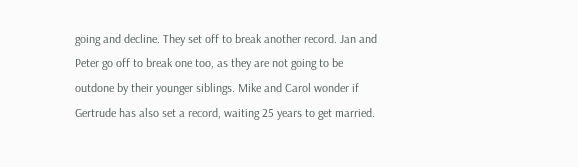going and decline. They set off to break another record. Jan and Peter go off to break one too, as they are not going to be outdone by their younger siblings. Mike and Carol wonder if Gertrude has also set a record, waiting 25 years to get married.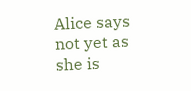Alice says not yet as she is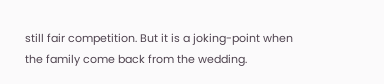still fair competition. But it is a joking-point when the family come back from the wedding.